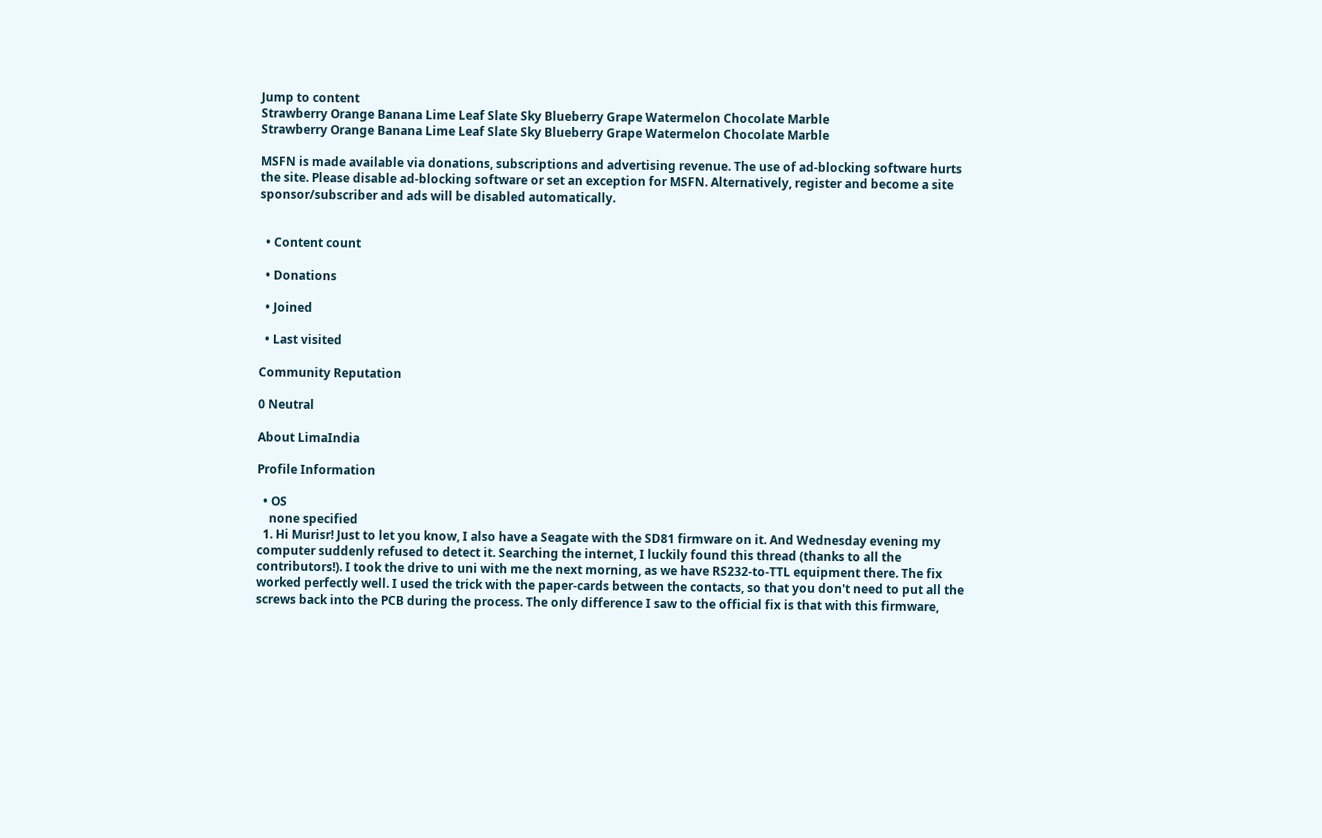Jump to content
Strawberry Orange Banana Lime Leaf Slate Sky Blueberry Grape Watermelon Chocolate Marble
Strawberry Orange Banana Lime Leaf Slate Sky Blueberry Grape Watermelon Chocolate Marble

MSFN is made available via donations, subscriptions and advertising revenue. The use of ad-blocking software hurts the site. Please disable ad-blocking software or set an exception for MSFN. Alternatively, register and become a site sponsor/subscriber and ads will be disabled automatically.


  • Content count

  • Donations

  • Joined

  • Last visited

Community Reputation

0 Neutral

About LimaIndia

Profile Information

  • OS
    none specified
  1. Hi Murisr! Just to let you know, I also have a Seagate with the SD81 firmware on it. And Wednesday evening my computer suddenly refused to detect it. Searching the internet, I luckily found this thread (thanks to all the contributors!). I took the drive to uni with me the next morning, as we have RS232-to-TTL equipment there. The fix worked perfectly well. I used the trick with the paper-cards between the contacts, so that you don't need to put all the screws back into the PCB during the process. The only difference I saw to the official fix is that with this firmware,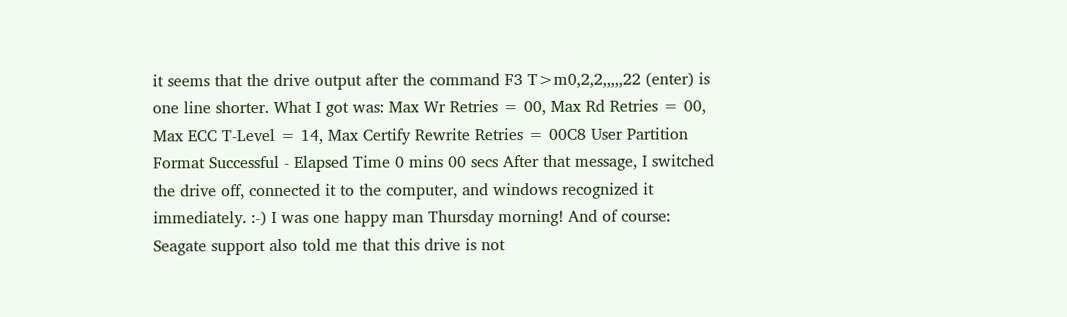it seems that the drive output after the command F3 T>m0,2,2,,,,,22 (enter) is one line shorter. What I got was: Max Wr Retries = 00, Max Rd Retries = 00, Max ECC T-Level = 14, Max Certify Rewrite Retries = 00C8 User Partition Format Successful - Elapsed Time 0 mins 00 secs After that message, I switched the drive off, connected it to the computer, and windows recognized it immediately. :-) I was one happy man Thursday morning! And of course: Seagate support also told me that this drive is not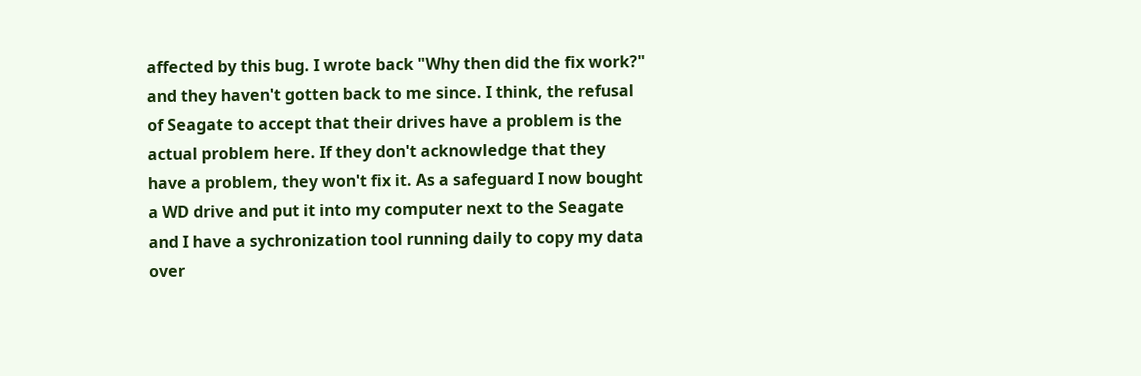affected by this bug. I wrote back "Why then did the fix work?" and they haven't gotten back to me since. I think, the refusal of Seagate to accept that their drives have a problem is the actual problem here. If they don't acknowledge that they have a problem, they won't fix it. As a safeguard I now bought a WD drive and put it into my computer next to the Seagate and I have a sychronization tool running daily to copy my data over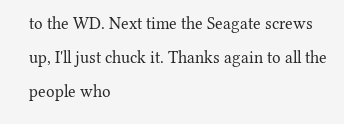to the WD. Next time the Seagate screws up, I'll just chuck it. Thanks again to all the people who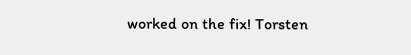worked on the fix! Torsten